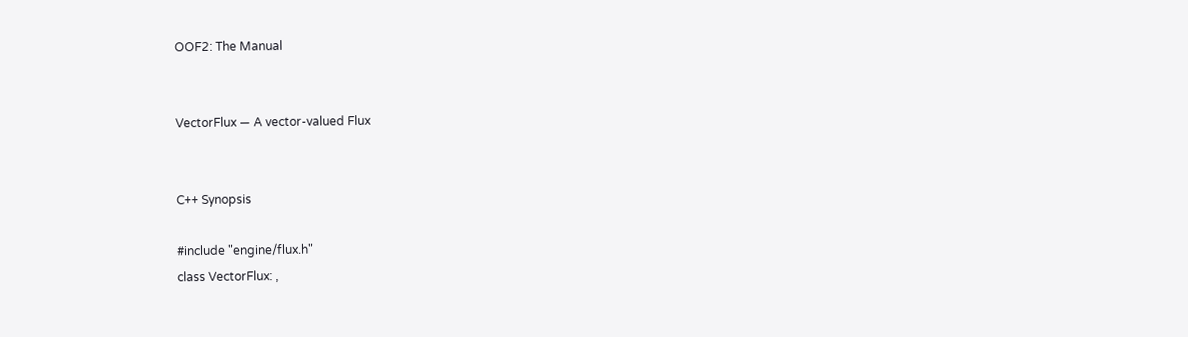OOF2: The Manual


VectorFlux — A vector-valued Flux


C++ Synopsis

#include "engine/flux.h"
class VectorFlux: ,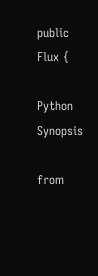public Flux {

Python Synopsis

from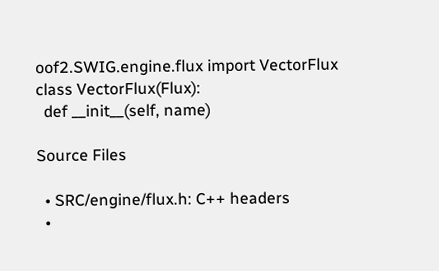oof2.SWIG.engine.flux import VectorFlux
class VectorFlux(Flux):
  def __init__(self, name)

Source Files

  • SRC/engine/flux.h: C++ headers
  •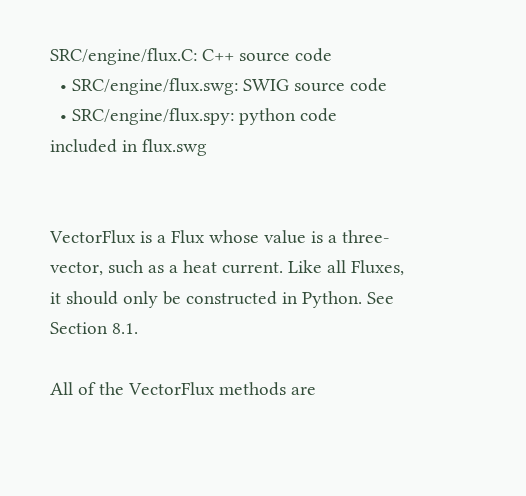SRC/engine/flux.C: C++ source code
  • SRC/engine/flux.swg: SWIG source code
  • SRC/engine/flux.spy: python code included in flux.swg


VectorFlux is a Flux whose value is a three-vector, such as a heat current. Like all Fluxes, it should only be constructed in Python. See Section 8.1.

All of the VectorFlux methods are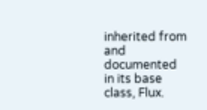inherited from and documented in its base class, Flux.